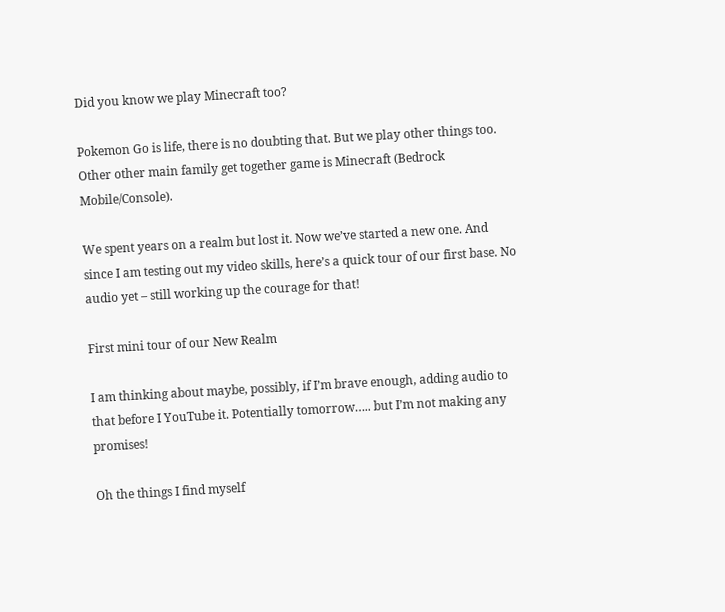Did you know we play Minecraft too?

Pokemon Go is life, there is no doubting that. But we play other things too. Other other main family get together game is Minecraft (Bedrock Mobile/Console).

We spent years on a realm but lost it. Now we’ve started a new one. And since I am testing out my video skills, here’s a quick tour of our first base. No audio yet – still working up the courage for that!

First mini tour of our New Realm

I am thinking about maybe, possibly, if I’m brave enough, adding audio to that before I YouTube it. Potentially tomorrow….. but I’m not making any promises!

Oh the things I find myself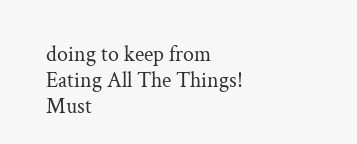doing to keep from Eating All The Things! Must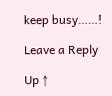keep busy……!

Leave a Reply

Up ↑